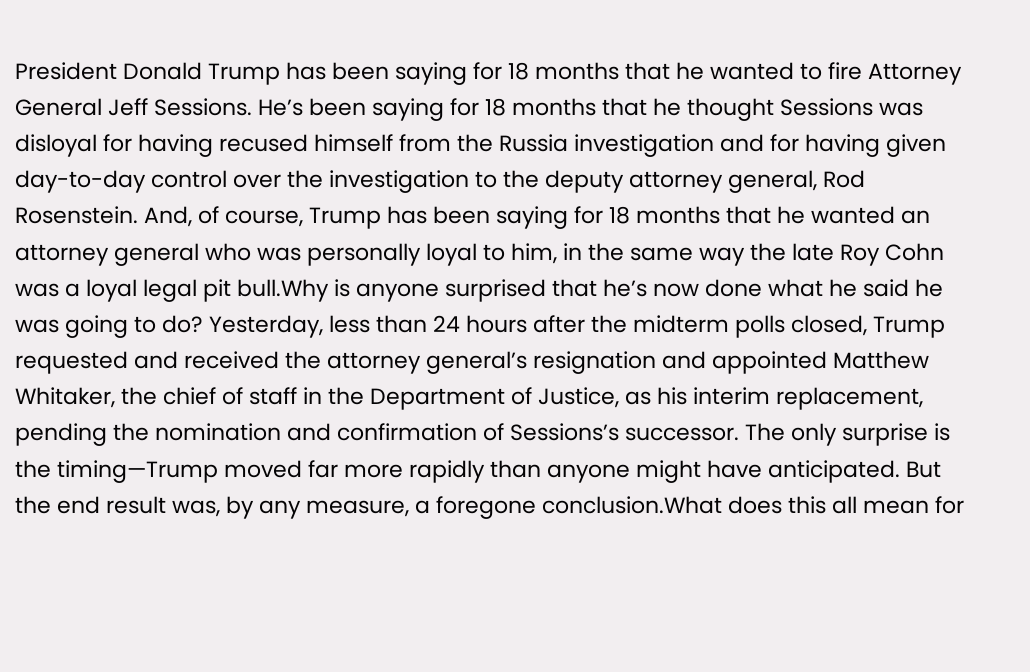President Donald Trump has been saying for 18 months that he wanted to fire Attorney General Jeff Sessions. He’s been saying for 18 months that he thought Sessions was disloyal for having recused himself from the Russia investigation and for having given day-to-day control over the investigation to the deputy attorney general, Rod Rosenstein. And, of course, Trump has been saying for 18 months that he wanted an attorney general who was personally loyal to him, in the same way the late Roy Cohn was a loyal legal pit bull.Why is anyone surprised that he’s now done what he said he was going to do? Yesterday, less than 24 hours after the midterm polls closed, Trump requested and received the attorney general’s resignation and appointed Matthew Whitaker, the chief of staff in the Department of Justice, as his interim replacement, pending the nomination and confirmation of Sessions’s successor. The only surprise is the timing—Trump moved far more rapidly than anyone might have anticipated. But the end result was, by any measure, a foregone conclusion.What does this all mean for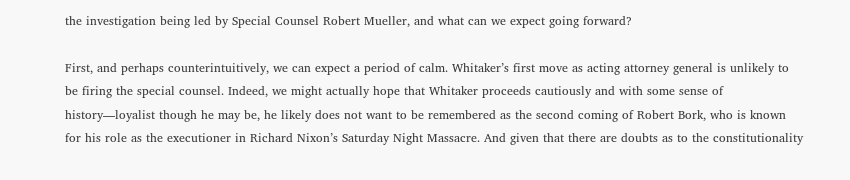the investigation being led by Special Counsel Robert Mueller, and what can we expect going forward?

First, and perhaps counterintuitively, we can expect a period of calm. Whitaker’s first move as acting attorney general is unlikely to be firing the special counsel. Indeed, we might actually hope that Whitaker proceeds cautiously and with some sense of history—loyalist though he may be, he likely does not want to be remembered as the second coming of Robert Bork, who is known for his role as the executioner in Richard Nixon’s Saturday Night Massacre. And given that there are doubts as to the constitutionality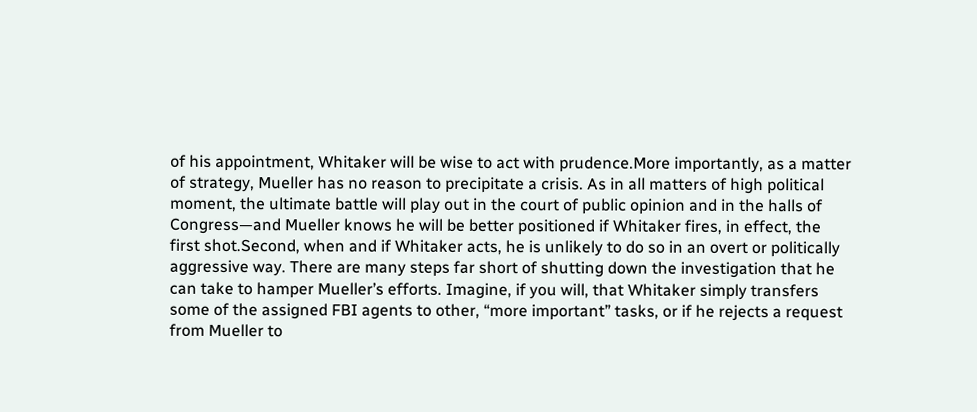of his appointment, Whitaker will be wise to act with prudence.More importantly, as a matter of strategy, Mueller has no reason to precipitate a crisis. As in all matters of high political moment, the ultimate battle will play out in the court of public opinion and in the halls of Congress—and Mueller knows he will be better positioned if Whitaker fires, in effect, the first shot.Second, when and if Whitaker acts, he is unlikely to do so in an overt or politically aggressive way. There are many steps far short of shutting down the investigation that he can take to hamper Mueller’s efforts. Imagine, if you will, that Whitaker simply transfers some of the assigned FBI agents to other, “more important” tasks, or if he rejects a request from Mueller to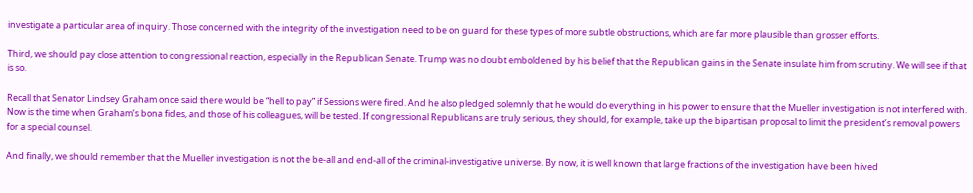investigate a particular area of inquiry. Those concerned with the integrity of the investigation need to be on guard for these types of more subtle obstructions, which are far more plausible than grosser efforts.

Third, we should pay close attention to congressional reaction, especially in the Republican Senate. Trump was no doubt emboldened by his belief that the Republican gains in the Senate insulate him from scrutiny. We will see if that is so.

Recall that Senator Lindsey Graham once said there would be “hell to pay” if Sessions were fired. And he also pledged solemnly that he would do everything in his power to ensure that the Mueller investigation is not interfered with. Now is the time when Graham’s bona fides, and those of his colleagues, will be tested. If congressional Republicans are truly serious, they should, for example, take up the bipartisan proposal to limit the president’s removal powers for a special counsel.

And finally, we should remember that the Mueller investigation is not the be-all and end-all of the criminal-investigative universe. By now, it is well known that large fractions of the investigation have been hived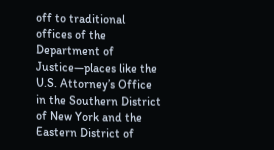off to traditional offices of the Department of Justice—places like the U.S. Attorney’s Office in the Southern District of New York and the Eastern District of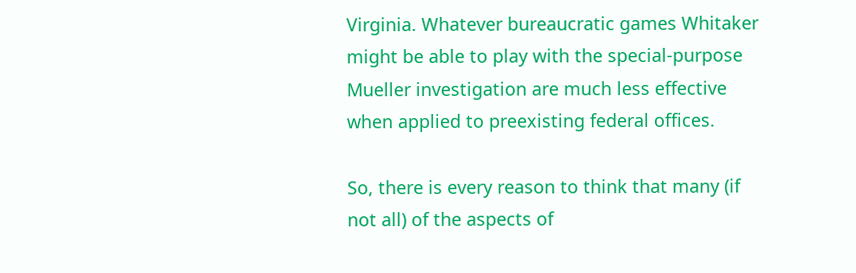Virginia. Whatever bureaucratic games Whitaker might be able to play with the special-purpose Mueller investigation are much less effective when applied to preexisting federal offices.

So, there is every reason to think that many (if not all) of the aspects of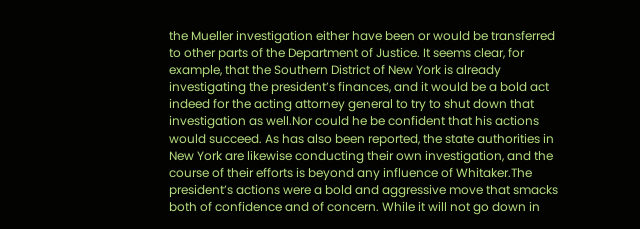the Mueller investigation either have been or would be transferred to other parts of the Department of Justice. It seems clear, for example, that the Southern District of New York is already investigating the president’s finances, and it would be a bold act indeed for the acting attorney general to try to shut down that investigation as well.Nor could he be confident that his actions would succeed. As has also been reported, the state authorities in New York are likewise conducting their own investigation, and the course of their efforts is beyond any influence of Whitaker.The president’s actions were a bold and aggressive move that smacks both of confidence and of concern. While it will not go down in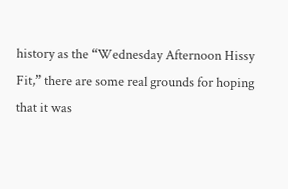history as the “Wednesday Afternoon Hissy Fit,” there are some real grounds for hoping that it was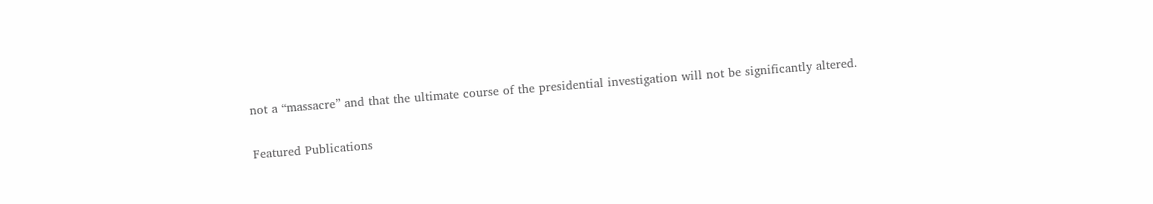not a “massacre” and that the ultimate course of the presidential investigation will not be significantly altered.

Featured Publications